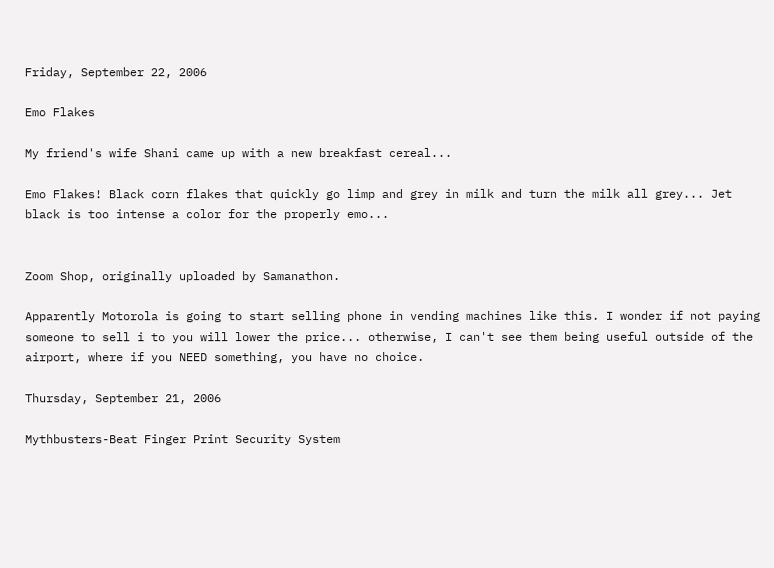Friday, September 22, 2006

Emo Flakes

My friend's wife Shani came up with a new breakfast cereal...

Emo Flakes! Black corn flakes that quickly go limp and grey in milk and turn the milk all grey... Jet black is too intense a color for the properly emo...


Zoom Shop, originally uploaded by Samanathon.

Apparently Motorola is going to start selling phone in vending machines like this. I wonder if not paying someone to sell i to you will lower the price... otherwise, I can't see them being useful outside of the airport, where if you NEED something, you have no choice.

Thursday, September 21, 2006

Mythbusters-Beat Finger Print Security System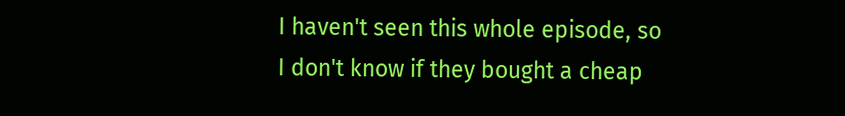I haven't seen this whole episode, so I don't know if they bought a cheap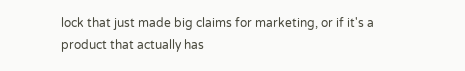lock that just made big claims for marketing, or if it's a product that actually has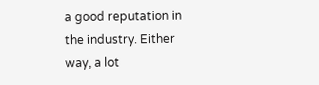a good reputation in the industry. Either way, a lot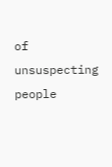of unsuspecting people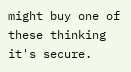might buy one of these thinking it's secure.